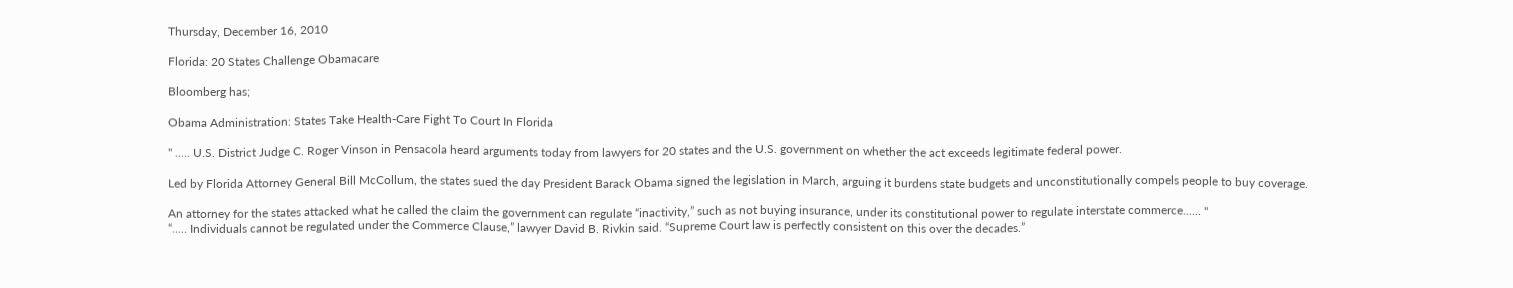Thursday, December 16, 2010

Florida: 20 States Challenge Obamacare

Bloomberg has;

Obama Administration: States Take Health-Care Fight To Court In Florida

" ..... U.S. District Judge C. Roger Vinson in Pensacola heard arguments today from lawyers for 20 states and the U.S. government on whether the act exceeds legitimate federal power.

Led by Florida Attorney General Bill McCollum, the states sued the day President Barack Obama signed the legislation in March, arguing it burdens state budgets and unconstitutionally compels people to buy coverage.

An attorney for the states attacked what he called the claim the government can regulate “inactivity,” such as not buying insurance, under its constitutional power to regulate interstate commerce...... "
“..... Individuals cannot be regulated under the Commerce Clause,” lawyer David B. Rivkin said. “Supreme Court law is perfectly consistent on this over the decades.”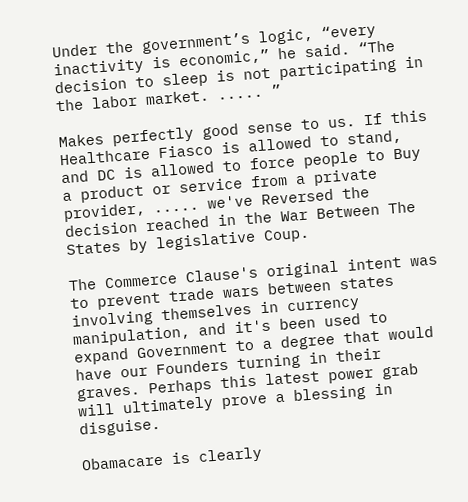Under the government’s logic, “every inactivity is economic,” he said. “The decision to sleep is not participating in the labor market. ..... ”

Makes perfectly good sense to us. If this Healthcare Fiasco is allowed to stand, and DC is allowed to force people to Buy a product or service from a private provider, ..... we've Reversed the decision reached in the War Between The States by legislative Coup.

The Commerce Clause's original intent was to prevent trade wars between states involving themselves in currency manipulation, and it's been used to expand Government to a degree that would have our Founders turning in their graves. Perhaps this latest power grab will ultimately prove a blessing in disguise.

Obamacare is clearly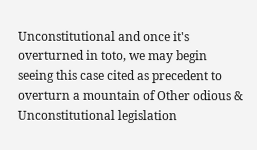Unconstitutional and once it's overturned in toto, we may begin seeing this case cited as precedent to overturn a mountain of Other odious & Unconstitutional legislation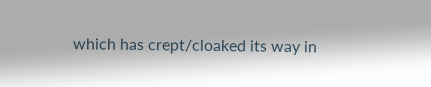which has crept/cloaked its way in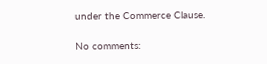under the Commerce Clause.

No comments: